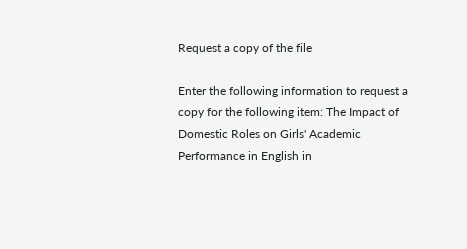Request a copy of the file

Enter the following information to request a copy for the following item: The Impact of Domestic Roles on Girls' Academic Performance in English in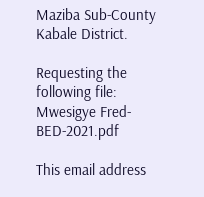Maziba Sub-County Kabale District.

Requesting the following file: Mwesigye Fred-BED-2021.pdf

This email address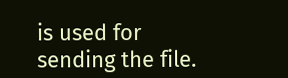is used for sending the file.